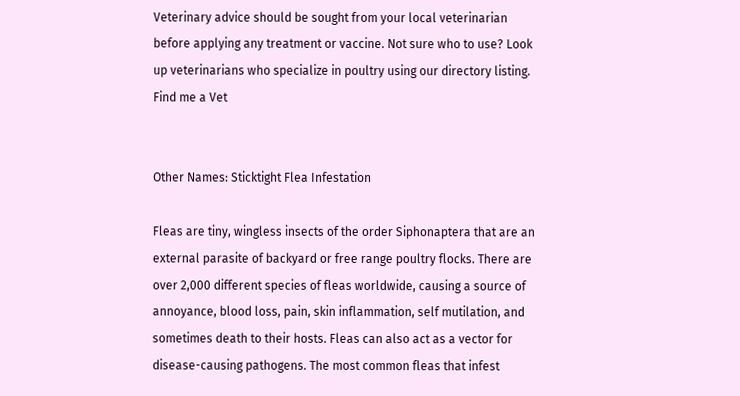Veterinary advice should be sought from your local veterinarian before applying any treatment or vaccine. Not sure who to use? Look up veterinarians who specialize in poultry using our directory listing. Find me a Vet


Other Names: Sticktight Flea Infestation

Fleas are tiny, wingless insects of the order Siphonaptera that are an external parasite of backyard or free range poultry flocks. There are over 2,000 different species of fleas worldwide, causing a source of annoyance, blood loss, pain, skin inflammation, self mutilation, and sometimes death to their hosts. Fleas can also act as a vector for disease-causing pathogens. The most common fleas that infest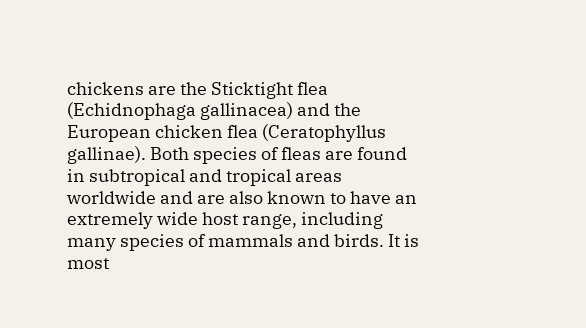chickens are the Sticktight flea (Echidnophaga gallinacea) and the European chicken flea (Ceratophyllus gallinae). Both species of fleas are found in subtropical and tropical areas worldwide and are also known to have an extremely wide host range, including many species of mammals and birds. It is most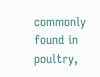commonly found in poultry,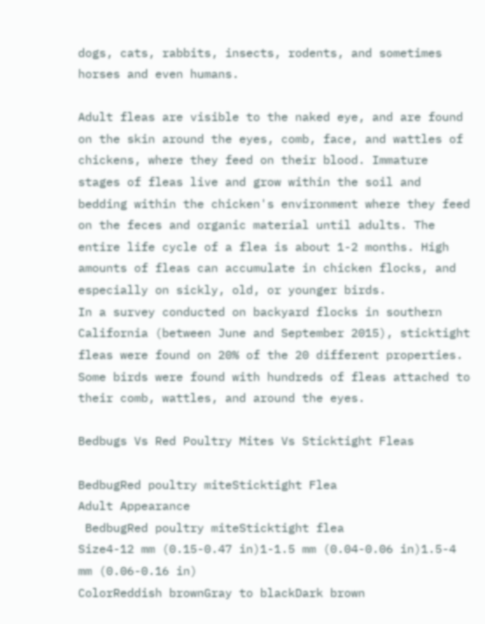dogs, cats, rabbits, insects, rodents, and sometimes horses and even humans.

Adult fleas are visible to the naked eye, and are found on the skin around the eyes, comb, face, and wattles of chickens, where they feed on their blood. Immature stages of fleas live and grow within the soil and bedding within the chicken's environment where they feed on the feces and organic material until adults. The entire life cycle of a flea is about 1-2 months. High amounts of fleas can accumulate in chicken flocks, and especially on sickly, old, or younger birds.
In a survey conducted on backyard flocks in southern California (between June and September 2015), sticktight fleas were found on 20% of the 20 different properties. Some birds were found with hundreds of fleas attached to their comb, wattles, and around the eyes.

Bedbugs Vs Red Poultry Mites Vs Sticktight Fleas

BedbugRed poultry miteSticktight Flea
Adult Appearance
 BedbugRed poultry miteSticktight flea
Size4-12 mm (0.15-0.47 in)1-1.5 mm (0.04-0.06 in)1.5-4 mm (0.06-0.16 in)
ColorReddish brownGray to blackDark brown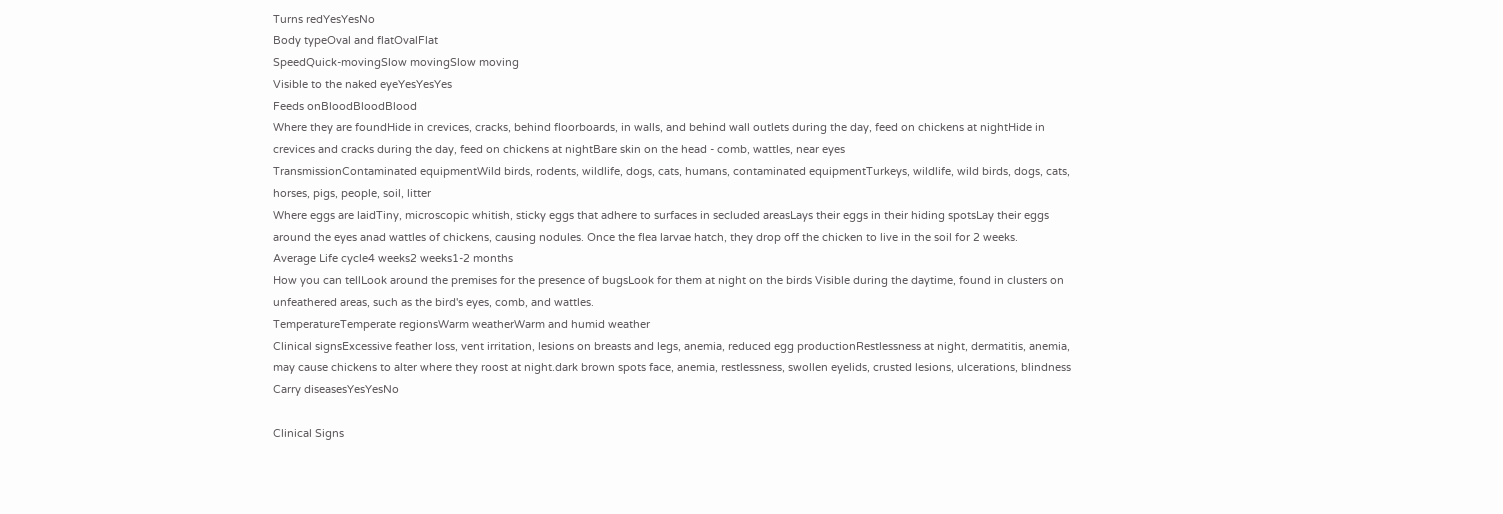Turns redYesYesNo
Body typeOval and flatOvalFlat
SpeedQuick-movingSlow movingSlow moving
Visible to the naked eyeYesYesYes
Feeds onBloodBloodBlood
Where they are foundHide in crevices, cracks, behind floorboards, in walls, and behind wall outlets during the day, feed on chickens at nightHide in crevices and cracks during the day, feed on chickens at nightBare skin on the head - comb, wattles, near eyes
TransmissionContaminated equipmentWild birds, rodents, wildlife, dogs, cats, humans, contaminated equipmentTurkeys, wildlife, wild birds, dogs, cats, horses, pigs, people, soil, litter
Where eggs are laidTiny, microscopic whitish, sticky eggs that adhere to surfaces in secluded areasLays their eggs in their hiding spotsLay their eggs around the eyes anad wattles of chickens, causing nodules. Once the flea larvae hatch, they drop off the chicken to live in the soil for 2 weeks.
Average Life cycle4 weeks2 weeks1-2 months
How you can tellLook around the premises for the presence of bugsLook for them at night on the birds Visible during the daytime, found in clusters on unfeathered areas, such as the bird's eyes, comb, and wattles.
TemperatureTemperate regionsWarm weatherWarm and humid weather
Clinical signsExcessive feather loss, vent irritation, lesions on breasts and legs, anemia, reduced egg productionRestlessness at night, dermatitis, anemia, may cause chickens to alter where they roost at night.dark brown spots face, anemia, restlessness, swollen eyelids, crusted lesions, ulcerations, blindness
Carry diseasesYesYesNo

Clinical Signs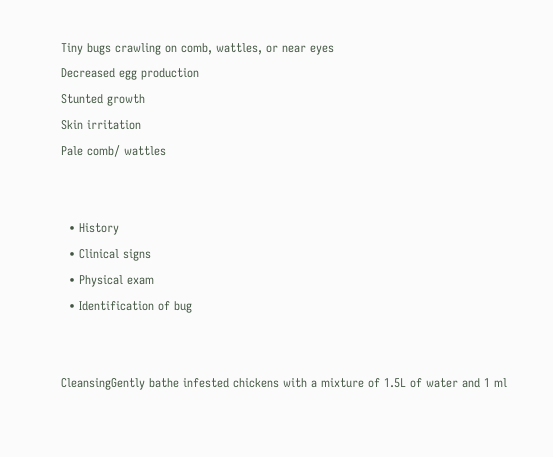Tiny bugs crawling on comb, wattles, or near eyes
Decreased egg production
Stunted growth
Skin irritation
Pale comb/ wattles


  • History
  • Clinical signs
  • Physical exam
  • Identification of bug


CleansingGently bathe infested chickens with a mixture of 1.5L of water and 1 ml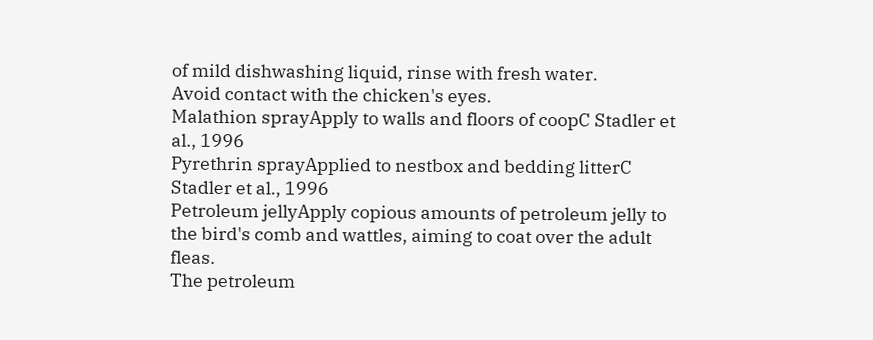of mild dishwashing liquid, rinse with fresh water.
Avoid contact with the chicken's eyes.
Malathion sprayApply to walls and floors of coopC Stadler et al., 1996
Pyrethrin sprayApplied to nestbox and bedding litterC Stadler et al., 1996
Petroleum jellyApply copious amounts of petroleum jelly to the bird's comb and wattles, aiming to coat over the adult fleas.
The petroleum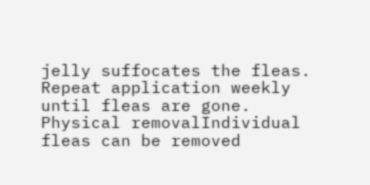jelly suffocates the fleas.
Repeat application weekly until fleas are gone.
Physical removalIndividual fleas can be removed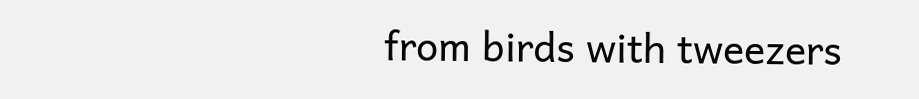from birds with tweezers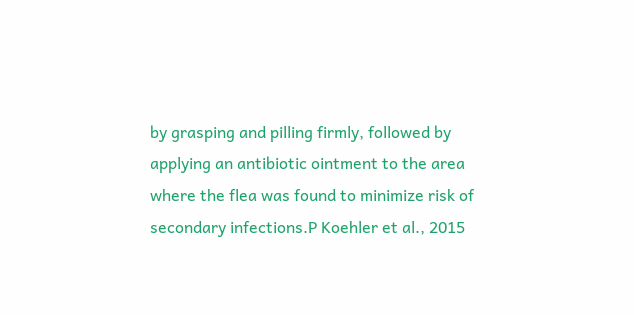by grasping and pilling firmly, followed by applying an antibiotic ointment to the area where the flea was found to minimize risk of secondary infections.P Koehler et al., 2015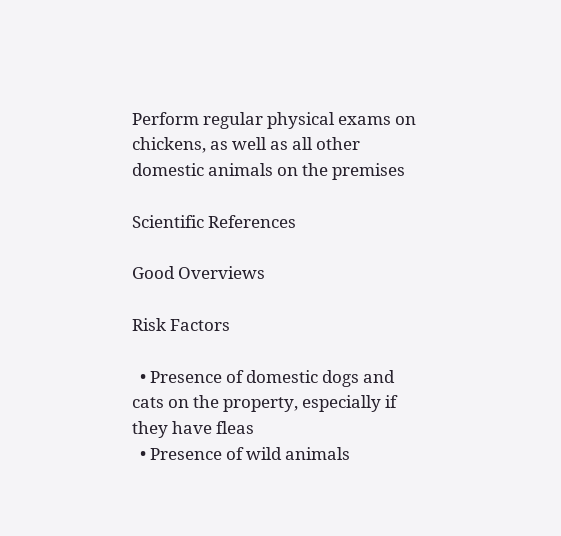Perform regular physical exams on chickens, as well as all other domestic animals on the premises

Scientific References

Good Overviews

Risk Factors

  • Presence of domestic dogs and cats on the property, especially if they have fleas
  • Presence of wild animals